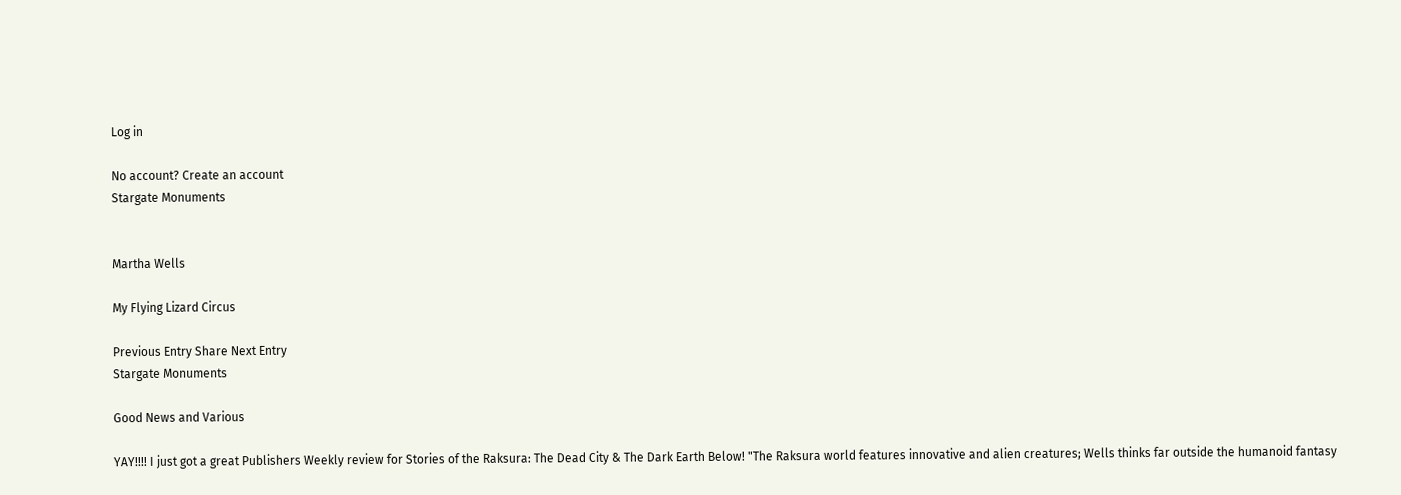Log in

No account? Create an account
Stargate Monuments


Martha Wells

My Flying Lizard Circus

Previous Entry Share Next Entry
Stargate Monuments

Good News and Various

YAY!!!! I just got a great Publishers Weekly review for Stories of the Raksura: The Dead City & The Dark Earth Below! "The Raksura world features innovative and alien creatures; Wells thinks far outside the humanoid fantasy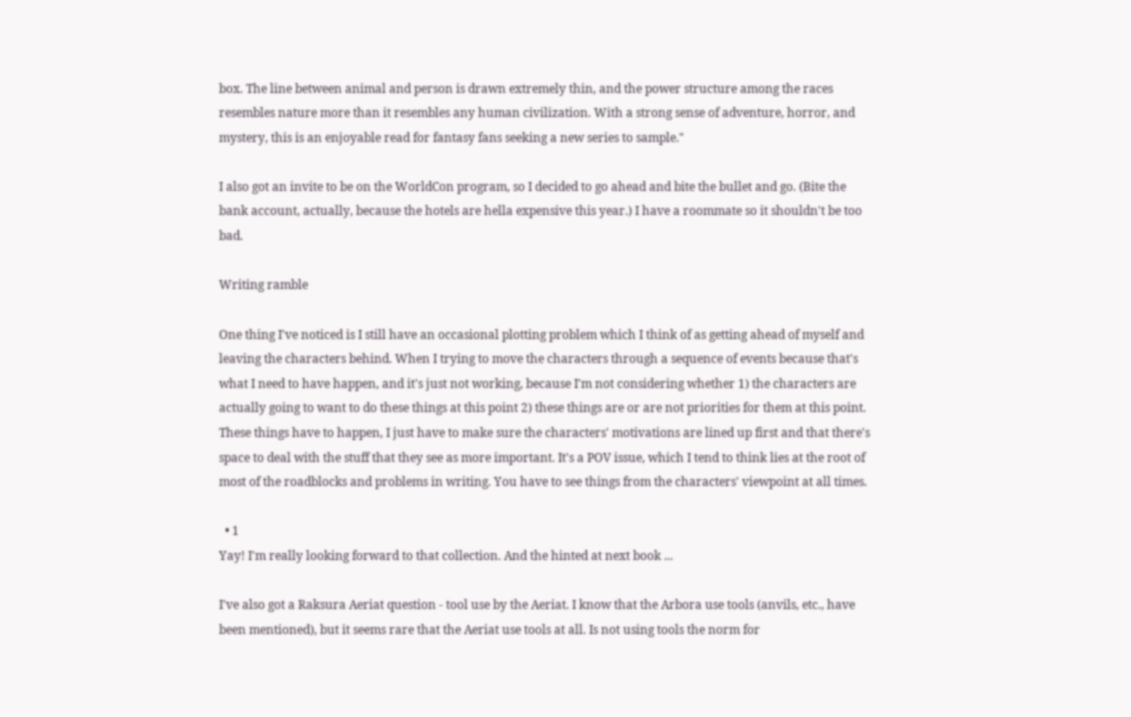box. The line between animal and person is drawn extremely thin, and the power structure among the races resembles nature more than it resembles any human civilization. With a strong sense of adventure, horror, and mystery, this is an enjoyable read for fantasy fans seeking a new series to sample."

I also got an invite to be on the WorldCon program, so I decided to go ahead and bite the bullet and go. (Bite the bank account, actually, because the hotels are hella expensive this year.) I have a roommate so it shouldn't be too bad.

Writing ramble

One thing I've noticed is I still have an occasional plotting problem which I think of as getting ahead of myself and leaving the characters behind. When I trying to move the characters through a sequence of events because that's what I need to have happen, and it's just not working, because I'm not considering whether 1) the characters are actually going to want to do these things at this point 2) these things are or are not priorities for them at this point. These things have to happen, I just have to make sure the characters' motivations are lined up first and that there's space to deal with the stuff that they see as more important. It's a POV issue, which I tend to think lies at the root of most of the roadblocks and problems in writing. You have to see things from the characters' viewpoint at all times.

  • 1
Yay! I'm really looking forward to that collection. And the hinted at next book ...

I've also got a Raksura Aeriat question - tool use by the Aeriat. I know that the Arbora use tools (anvils, etc., have been mentioned), but it seems rare that the Aeriat use tools at all. Is not using tools the norm for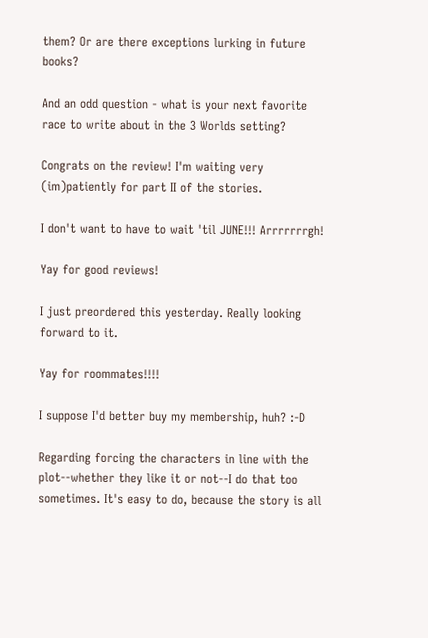them? Or are there exceptions lurking in future books?

And an odd question - what is your next favorite race to write about in the 3 Worlds setting?

Congrats on the review! I'm waiting very (im)patiently for part II of the stories.

I don't want to have to wait 'til JUNE!!! Arrrrrrrgh!

Yay for good reviews!

I just preordered this yesterday. Really looking forward to it.

Yay for roommates!!!!

I suppose I'd better buy my membership, huh? :-D

Regarding forcing the characters in line with the plot--whether they like it or not--I do that too sometimes. It's easy to do, because the story is all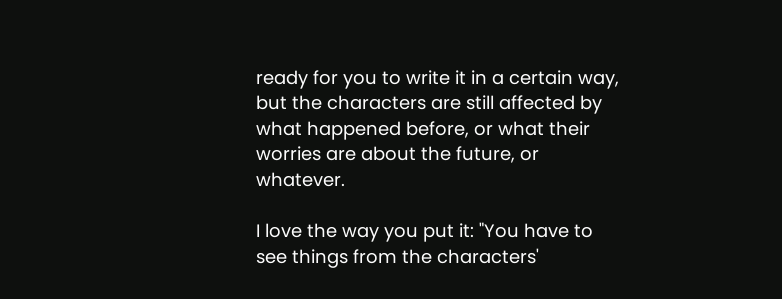ready for you to write it in a certain way, but the characters are still affected by what happened before, or what their worries are about the future, or whatever.

I love the way you put it: "You have to see things from the characters'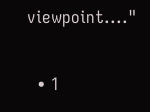viewpoint...."

  • 1